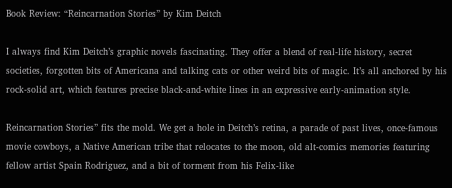Book Review: “Reincarnation Stories” by Kim Deitch

I always find Kim Deitch’s graphic novels fascinating. They offer a blend of real-life history, secret societies, forgotten bits of Americana and talking cats or other weird bits of magic. It’s all anchored by his rock-solid art, which features precise black-and-white lines in an expressive early-animation style.

Reincarnation Stories” fits the mold. We get a hole in Deitch’s retina, a parade of past lives, once-famous movie cowboys, a Native American tribe that relocates to the moon, old alt-comics memories featuring fellow artist Spain Rodriguez, and a bit of torment from his Felix-like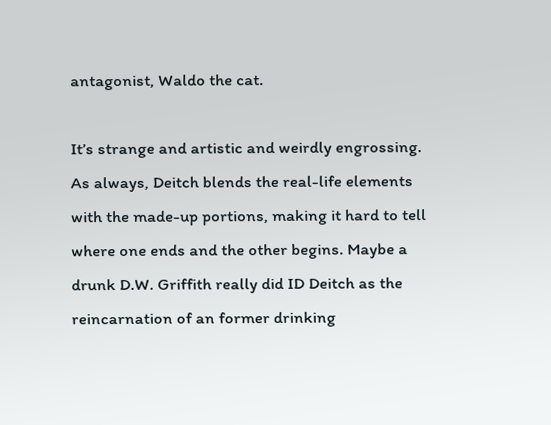antagonist, Waldo the cat.

It’s strange and artistic and weirdly engrossing. As always, Deitch blends the real-life elements with the made-up portions, making it hard to tell where one ends and the other begins. Maybe a drunk D.W. Griffith really did ID Deitch as the reincarnation of an former drinking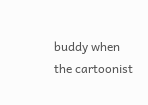buddy when the cartoonist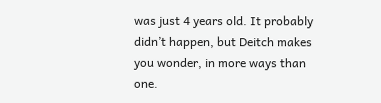was just 4 years old. It probably didn’t happen, but Deitch makes you wonder, in more ways than one.